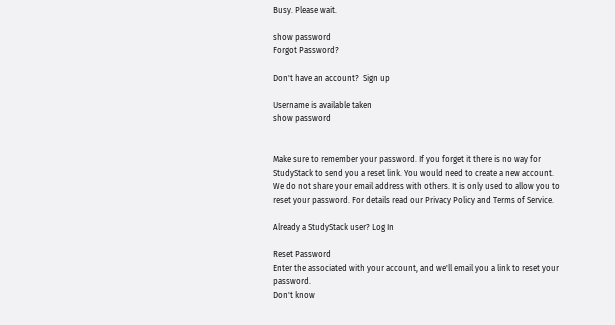Busy. Please wait.

show password
Forgot Password?

Don't have an account?  Sign up

Username is available taken
show password


Make sure to remember your password. If you forget it there is no way for StudyStack to send you a reset link. You would need to create a new account.
We do not share your email address with others. It is only used to allow you to reset your password. For details read our Privacy Policy and Terms of Service.

Already a StudyStack user? Log In

Reset Password
Enter the associated with your account, and we'll email you a link to reset your password.
Don't know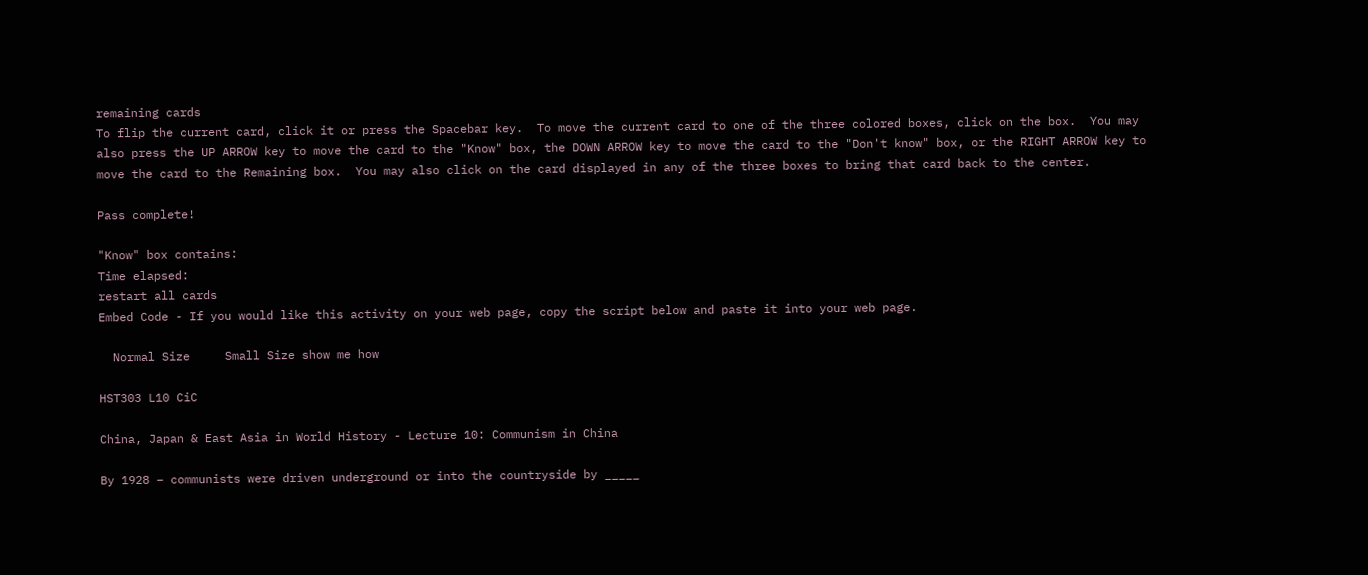remaining cards
To flip the current card, click it or press the Spacebar key.  To move the current card to one of the three colored boxes, click on the box.  You may also press the UP ARROW key to move the card to the "Know" box, the DOWN ARROW key to move the card to the "Don't know" box, or the RIGHT ARROW key to move the card to the Remaining box.  You may also click on the card displayed in any of the three boxes to bring that card back to the center.

Pass complete!

"Know" box contains:
Time elapsed:
restart all cards
Embed Code - If you would like this activity on your web page, copy the script below and paste it into your web page.

  Normal Size     Small Size show me how

HST303 L10 CiC

China, Japan & East Asia in World History - Lecture 10: Communism in China

By 1928 – communists were driven underground or into the countryside by _____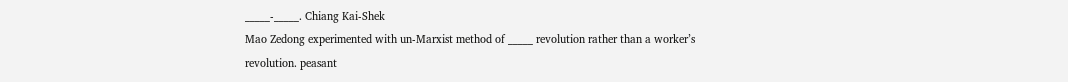_____-_____. Chiang Kai-Shek
Mao Zedong experimented with un-Marxist method of _____ revolution rather than a worker’s revolution. peasant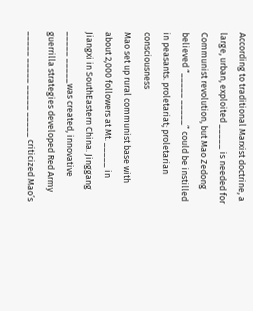According to traditional Marxist doctrine, a large, urban, exploited _____ is needed for Communist revolution, but Mao Zedong believed “_____ _____” could be instilled in peasants. proletariat; proletarian consciousness
Mao set up rural communist base with about 2,000 followers at Mt. _____ in Jiangxi in SouthEastern China. Jinggang
_____ _____was created, innovative guerrilla strategies developed Red Army
_____ _____ _____ _____ criticized Mao’s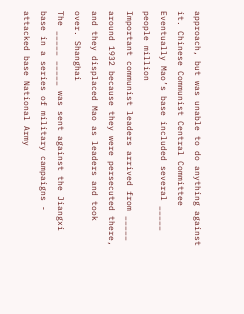approach, but was unable to do anything against it. Chinese Communist Central Committee
Eventually Mao’s base included several _____ people million
Important communist leaders arrived from _____ around 1932 because they were persecuted there, and they displaced Mao as leaders and took over. Shanghai
The _____ _____ was sent against the Jiangxi base in a series of military campaigns - attacked base National Army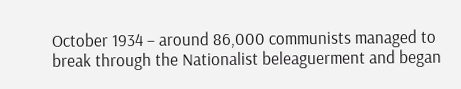October 1934 – around 86,000 communists managed to break through the Nationalist beleaguerment and began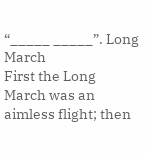“_____ _____”. Long March
First the Long March was an aimless flight; then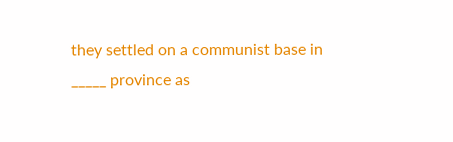they settled on a communist base in _____ province as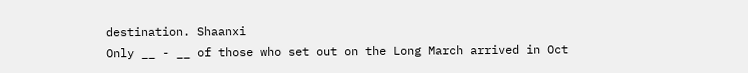destination. Shaanxi
Only __ - __ of those who set out on the Long March arrived in Oct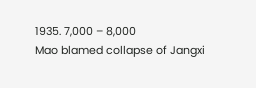1935. 7,000 – 8,000
Mao blamed collapse of Jangxi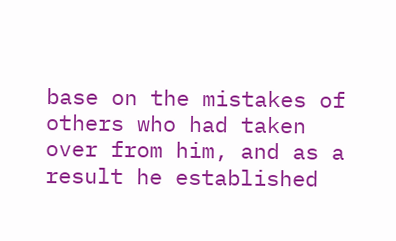base on the mistakes of others who had taken over from him, and as a result he established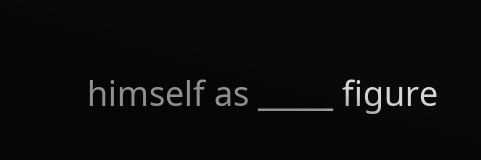himself as _____ figure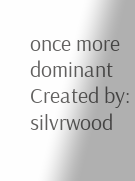once more dominant
Created by: silvrwood